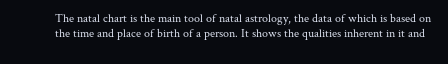The natal chart is the main tool of natal astrology, the data of which is based on the time and place of birth of a person. It shows the qualities inherent in it and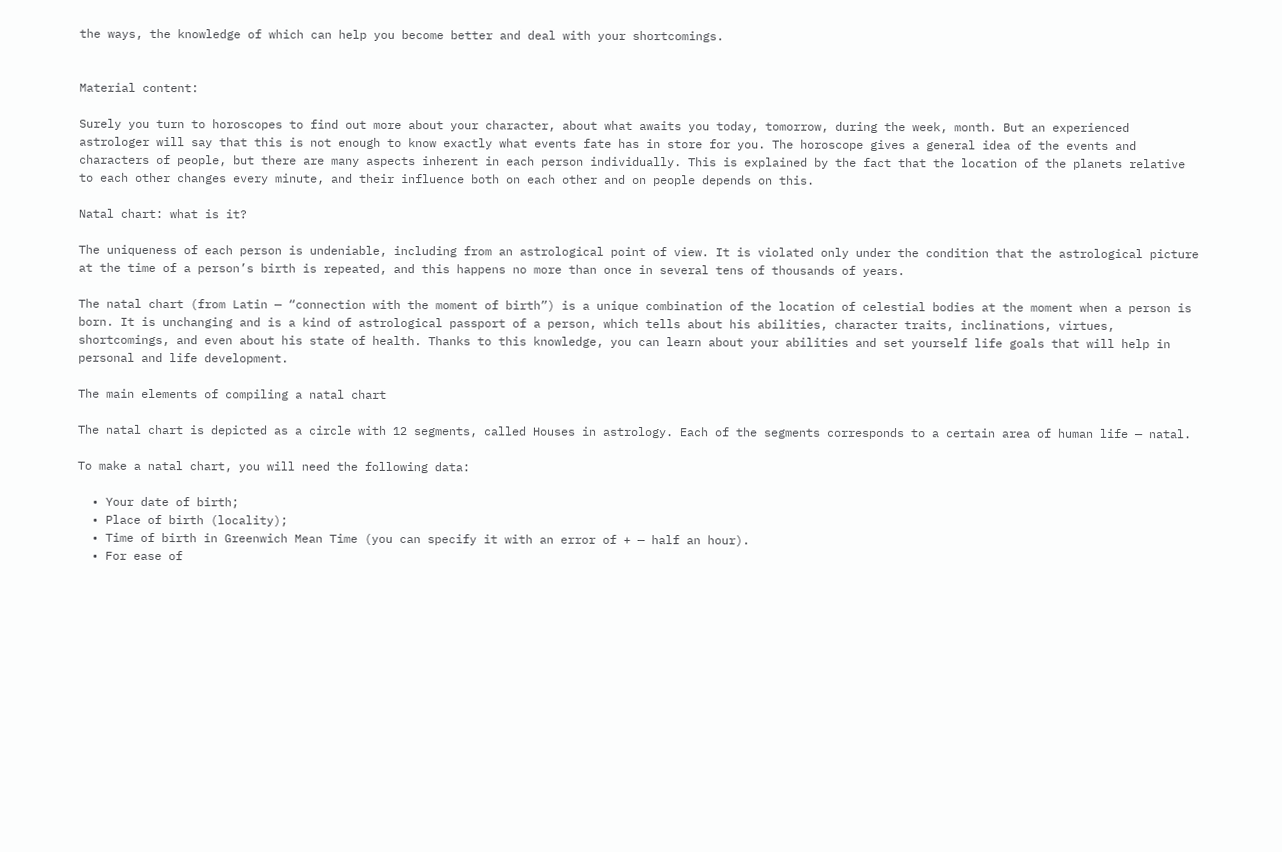the ways, the knowledge of which can help you become better and deal with your shortcomings.


Material content:

Surely you turn to horoscopes to find out more about your character, about what awaits you today, tomorrow, during the week, month. But an experienced astrologer will say that this is not enough to know exactly what events fate has in store for you. The horoscope gives a general idea of the events and characters of people, but there are many aspects inherent in each person individually. This is explained by the fact that the location of the planets relative to each other changes every minute, and their influence both on each other and on people depends on this.

Natal chart: what is it?

The uniqueness of each person is undeniable, including from an astrological point of view. It is violated only under the condition that the astrological picture at the time of a person’s birth is repeated, and this happens no more than once in several tens of thousands of years.

The natal chart (from Latin — “connection with the moment of birth”) is a unique combination of the location of celestial bodies at the moment when a person is born. It is unchanging and is a kind of astrological passport of a person, which tells about his abilities, character traits, inclinations, virtues, shortcomings, and even about his state of health. Thanks to this knowledge, you can learn about your abilities and set yourself life goals that will help in personal and life development.

The main elements of compiling a natal chart

The natal chart is depicted as a circle with 12 segments, called Houses in astrology. Each of the segments corresponds to a certain area of human life — natal.

To make a natal chart, you will need the following data:

  • Your date of birth;
  • Place of birth (locality);
  • Time of birth in Greenwich Mean Time (you can specify it with an error of + — half an hour).
  • For ease of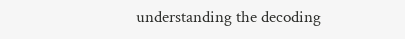understanding the decoding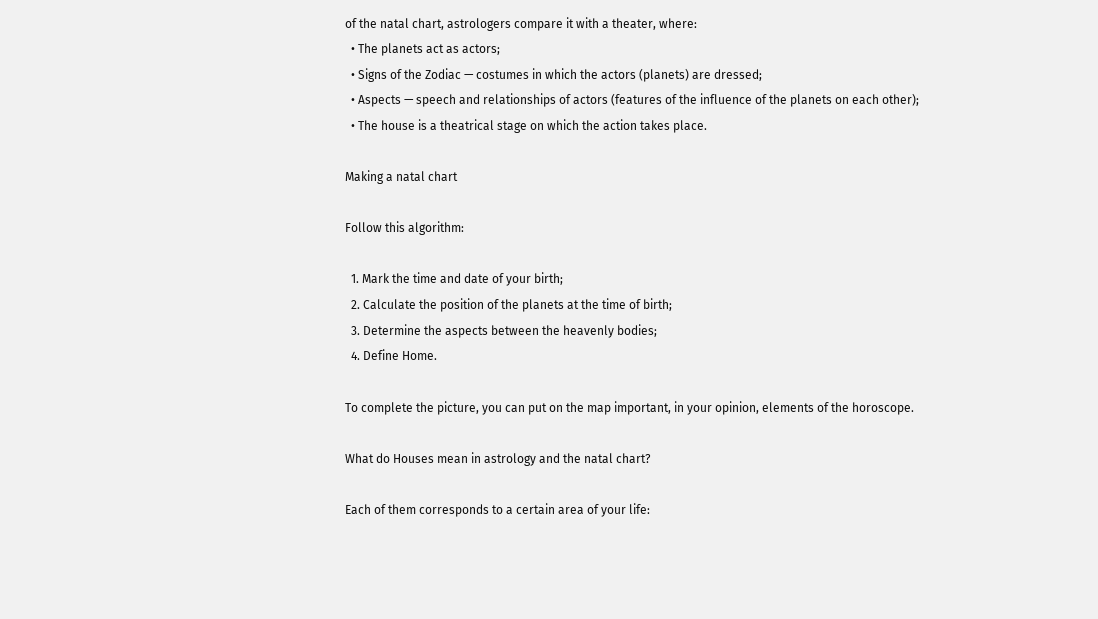of the natal chart, astrologers compare it with a theater, where:
  • The planets act as actors;
  • Signs of the Zodiac — costumes in which the actors (planets) are dressed;
  • Aspects — speech and relationships of actors (features of the influence of the planets on each other);
  • The house is a theatrical stage on which the action takes place.

Making a natal chart

Follow this algorithm:

  1. Mark the time and date of your birth;
  2. Calculate the position of the planets at the time of birth;
  3. Determine the aspects between the heavenly bodies;
  4. Define Home.

To complete the picture, you can put on the map important, in your opinion, elements of the horoscope.

What do Houses mean in astrology and the natal chart?

Each of them corresponds to a certain area of your life: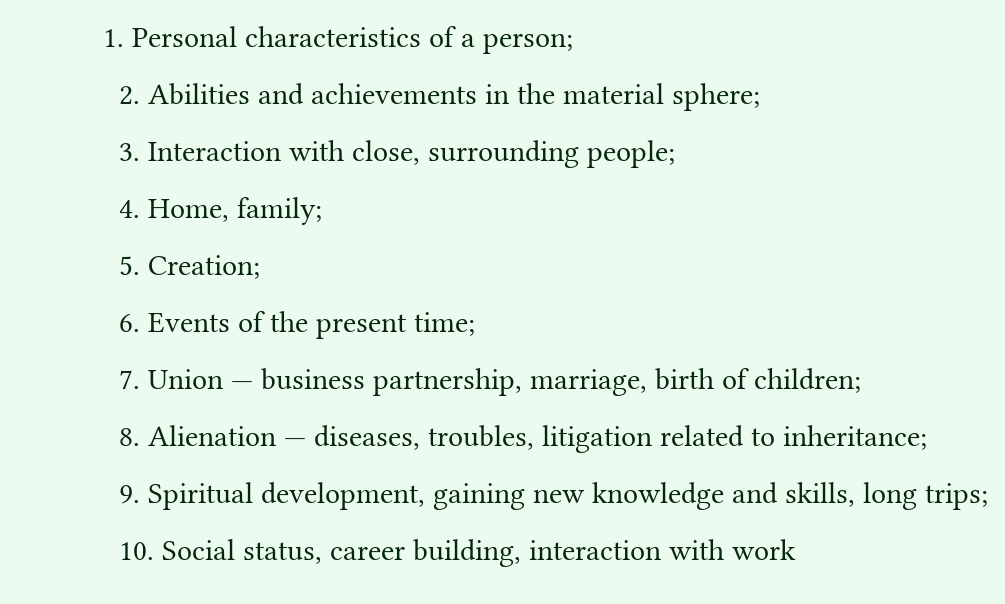1. Personal characteristics of a person;
  2. Abilities and achievements in the material sphere;
  3. Interaction with close, surrounding people;
  4. Home, family;
  5. Creation;
  6. Events of the present time;
  7. Union — business partnership, marriage, birth of children;
  8. Alienation — diseases, troubles, litigation related to inheritance;
  9. Spiritual development, gaining new knowledge and skills, long trips;
  10. Social status, career building, interaction with work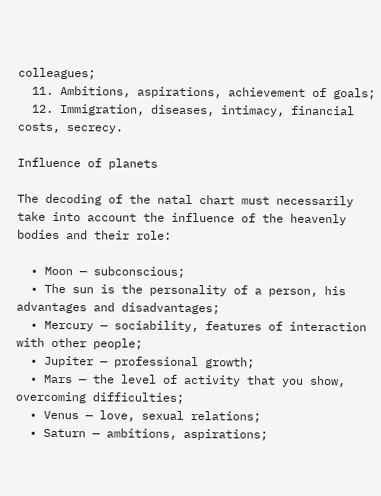colleagues;
  11. Ambitions, aspirations, achievement of goals;
  12. Immigration, diseases, intimacy, financial costs, secrecy.

Influence of planets

The decoding of the natal chart must necessarily take into account the influence of the heavenly bodies and their role:

  • Moon — subconscious;
  • The sun is the personality of a person, his advantages and disadvantages;
  • Mercury — sociability, features of interaction with other people;
  • Jupiter — professional growth;
  • Mars — the level of activity that you show, overcoming difficulties;
  • Venus — love, sexual relations;
  • Saturn — ambitions, aspirations;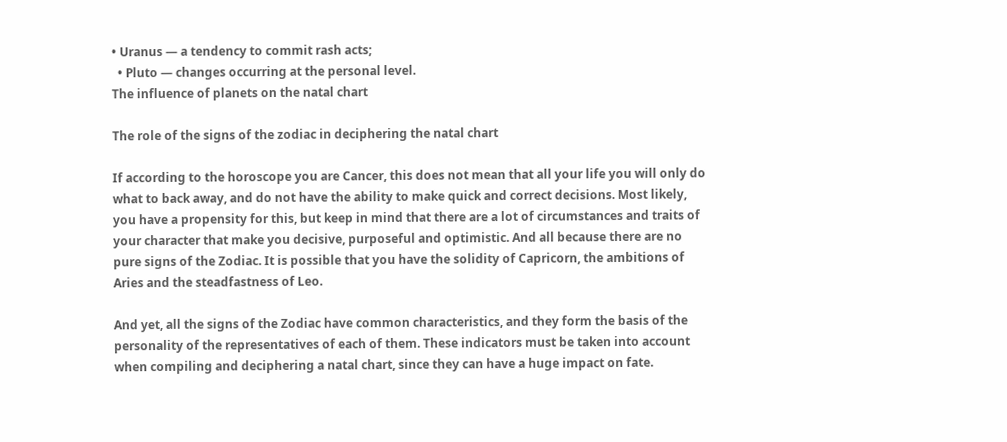• Uranus — a tendency to commit rash acts;
  • Pluto — changes occurring at the personal level.
The influence of planets on the natal chart

The role of the signs of the zodiac in deciphering the natal chart

If according to the horoscope you are Cancer, this does not mean that all your life you will only do what to back away, and do not have the ability to make quick and correct decisions. Most likely, you have a propensity for this, but keep in mind that there are a lot of circumstances and traits of your character that make you decisive, purposeful and optimistic. And all because there are no pure signs of the Zodiac. It is possible that you have the solidity of Capricorn, the ambitions of Aries and the steadfastness of Leo.

And yet, all the signs of the Zodiac have common characteristics, and they form the basis of the personality of the representatives of each of them. These indicators must be taken into account when compiling and deciphering a natal chart, since they can have a huge impact on fate.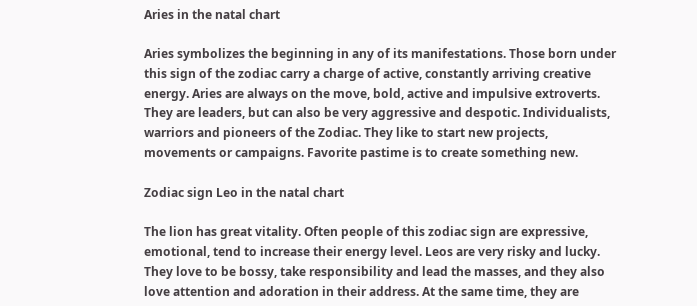Aries in the natal chart

Aries symbolizes the beginning in any of its manifestations. Those born under this sign of the zodiac carry a charge of active, constantly arriving creative energy. Aries are always on the move, bold, active and impulsive extroverts. They are leaders, but can also be very aggressive and despotic. Individualists, warriors and pioneers of the Zodiac. They like to start new projects, movements or campaigns. Favorite pastime is to create something new.

Zodiac sign Leo in the natal chart

The lion has great vitality. Often people of this zodiac sign are expressive, emotional, tend to increase their energy level. Leos are very risky and lucky. They love to be bossy, take responsibility and lead the masses, and they also love attention and adoration in their address. At the same time, they are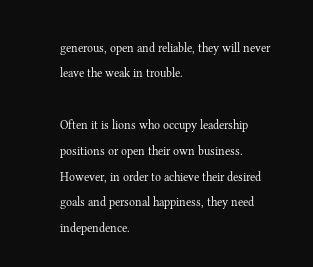generous, open and reliable, they will never leave the weak in trouble.

Often it is lions who occupy leadership positions or open their own business. However, in order to achieve their desired goals and personal happiness, they need independence.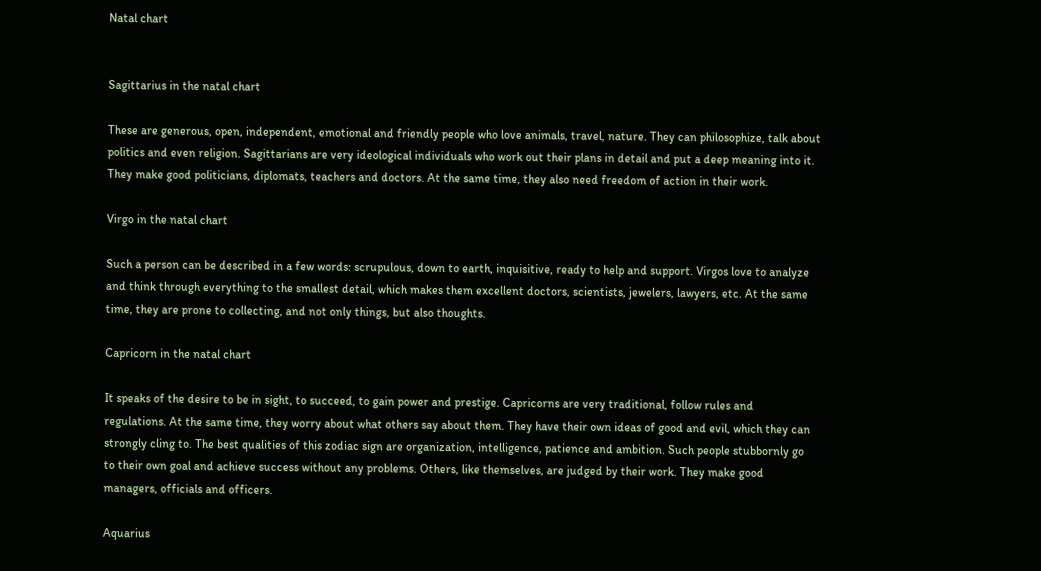Natal chart


Sagittarius in the natal chart

These are generous, open, independent, emotional and friendly people who love animals, travel, nature. They can philosophize, talk about politics and even religion. Sagittarians are very ideological individuals who work out their plans in detail and put a deep meaning into it. They make good politicians, diplomats, teachers and doctors. At the same time, they also need freedom of action in their work.

Virgo in the natal chart

Such a person can be described in a few words: scrupulous, down to earth, inquisitive, ready to help and support. Virgos love to analyze and think through everything to the smallest detail, which makes them excellent doctors, scientists, jewelers, lawyers, etc. At the same time, they are prone to collecting, and not only things, but also thoughts.

Capricorn in the natal chart

It speaks of the desire to be in sight, to succeed, to gain power and prestige. Capricorns are very traditional, follow rules and regulations. At the same time, they worry about what others say about them. They have their own ideas of good and evil, which they can strongly cling to. The best qualities of this zodiac sign are organization, intelligence, patience and ambition. Such people stubbornly go to their own goal and achieve success without any problems. Others, like themselves, are judged by their work. They make good managers, officials and officers.

Aquarius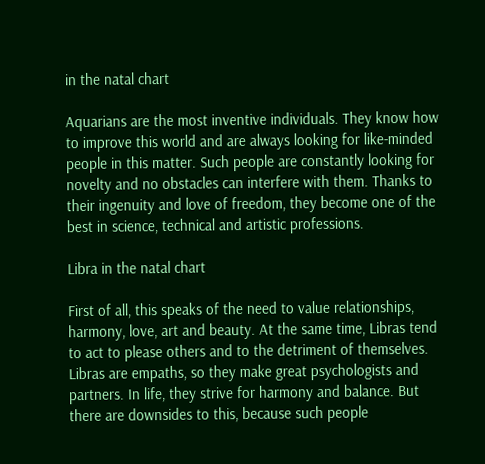in the natal chart

Aquarians are the most inventive individuals. They know how to improve this world and are always looking for like-minded people in this matter. Such people are constantly looking for novelty and no obstacles can interfere with them. Thanks to their ingenuity and love of freedom, they become one of the best in science, technical and artistic professions.

Libra in the natal chart

First of all, this speaks of the need to value relationships, harmony, love, art and beauty. At the same time, Libras tend to act to please others and to the detriment of themselves. Libras are empaths, so they make great psychologists and partners. In life, they strive for harmony and balance. But there are downsides to this, because such people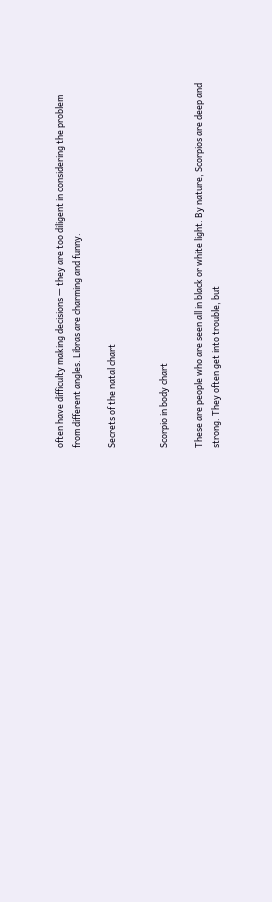often have difficulty making decisions — they are too diligent in considering the problem from different angles. Libras are charming and funny.

Secrets of the natal chart


Scorpio in body chart

These are people who are seen all in black or white light. By nature, Scorpios are deep and strong. They often get into trouble, but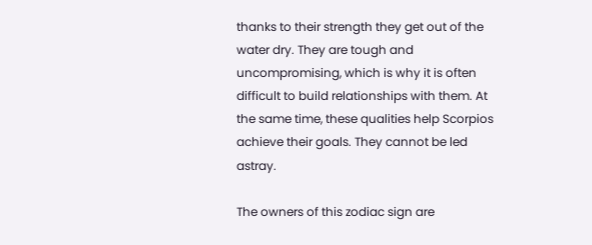thanks to their strength they get out of the water dry. They are tough and uncompromising, which is why it is often difficult to build relationships with them. At the same time, these qualities help Scorpios achieve their goals. They cannot be led astray.

The owners of this zodiac sign are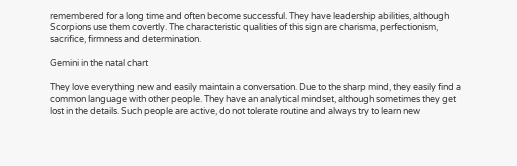remembered for a long time and often become successful. They have leadership abilities, although Scorpions use them covertly. The characteristic qualities of this sign are charisma, perfectionism, sacrifice, firmness and determination.

Gemini in the natal chart

They love everything new and easily maintain a conversation. Due to the sharp mind, they easily find a common language with other people. They have an analytical mindset, although sometimes they get lost in the details. Such people are active, do not tolerate routine and always try to learn new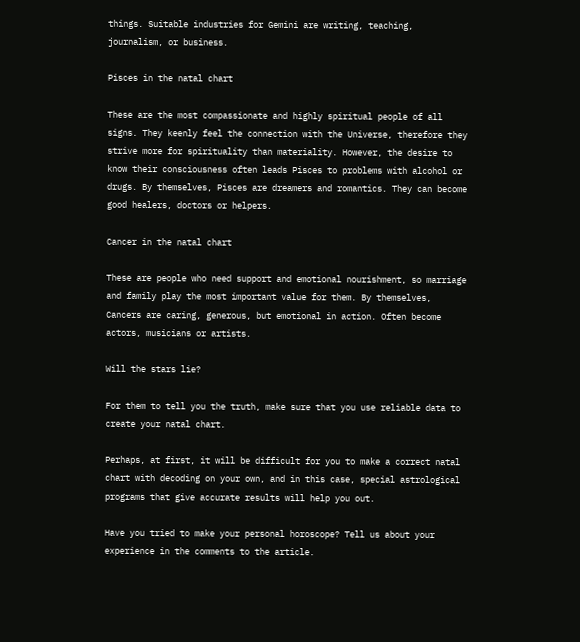things. Suitable industries for Gemini are writing, teaching, journalism, or business.

Pisces in the natal chart

These are the most compassionate and highly spiritual people of all signs. They keenly feel the connection with the Universe, therefore they strive more for spirituality than materiality. However, the desire to know their consciousness often leads Pisces to problems with alcohol or drugs. By themselves, Pisces are dreamers and romantics. They can become good healers, doctors or helpers.

Cancer in the natal chart

These are people who need support and emotional nourishment, so marriage and family play the most important value for them. By themselves, Cancers are caring, generous, but emotional in action. Often become actors, musicians or artists.

Will the stars lie?

For them to tell you the truth, make sure that you use reliable data to create your natal chart.

Perhaps, at first, it will be difficult for you to make a correct natal chart with decoding on your own, and in this case, special astrological programs that give accurate results will help you out.

Have you tried to make your personal horoscope? Tell us about your experience in the comments to the article.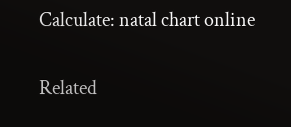Calculate: natal chart online

Related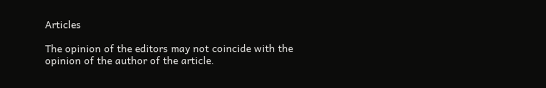Articles

The opinion of the editors may not coincide with the opinion of the author of the article.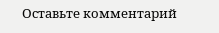Оставьте комментарий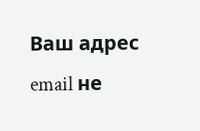Ваш адрес email не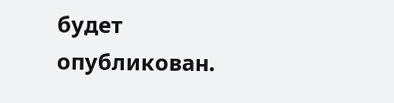будет опубликован.